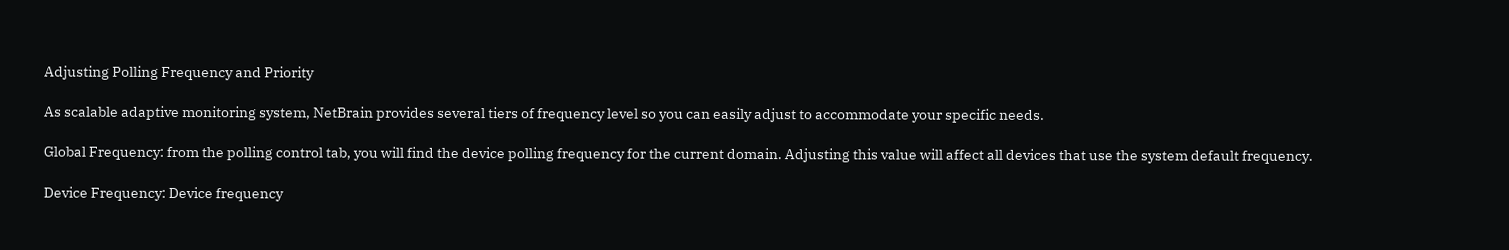Adjusting Polling Frequency and Priority

As scalable adaptive monitoring system, NetBrain provides several tiers of frequency level so you can easily adjust to accommodate your specific needs.

Global Frequency: from the polling control tab, you will find the device polling frequency for the current domain. Adjusting this value will affect all devices that use the system default frequency.

Device Frequency: Device frequency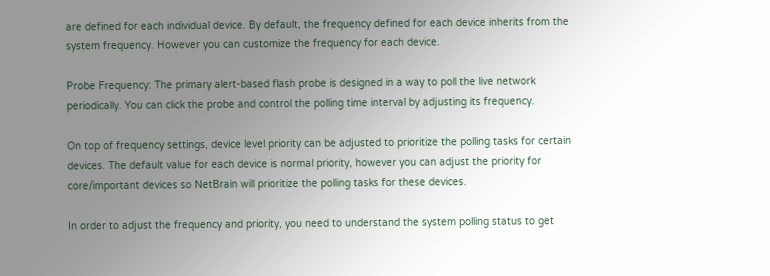are defined for each individual device. By default, the frequency defined for each device inherits from the system frequency. However you can customize the frequency for each device.

Probe Frequency: The primary alert-based flash probe is designed in a way to poll the live network periodically. You can click the probe and control the polling time interval by adjusting its frequency.

On top of frequency settings, device level priority can be adjusted to prioritize the polling tasks for certain devices. The default value for each device is normal priority, however you can adjust the priority for core/important devices so NetBrain will prioritize the polling tasks for these devices.

In order to adjust the frequency and priority, you need to understand the system polling status to get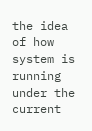the idea of how system is running under the current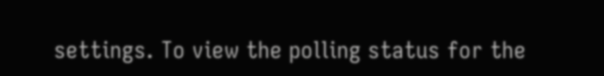settings. To view the polling status for the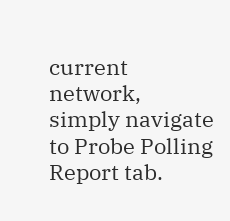current network, simply navigate to Probe Polling Report tab.